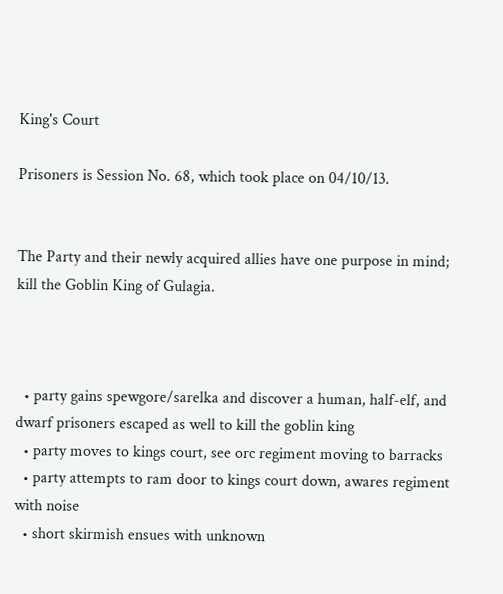King's Court

Prisoners is Session No. 68, which took place on 04/10/13.


The Party and their newly acquired allies have one purpose in mind; kill the Goblin King of Gulagia.



  • party gains spewgore/sarelka and discover a human, half-elf, and dwarf prisoners escaped as well to kill the goblin king
  • party moves to kings court, see orc regiment moving to barracks
  • party attempts to ram door to kings court down, awares regiment with noise
  • short skirmish ensues with unknown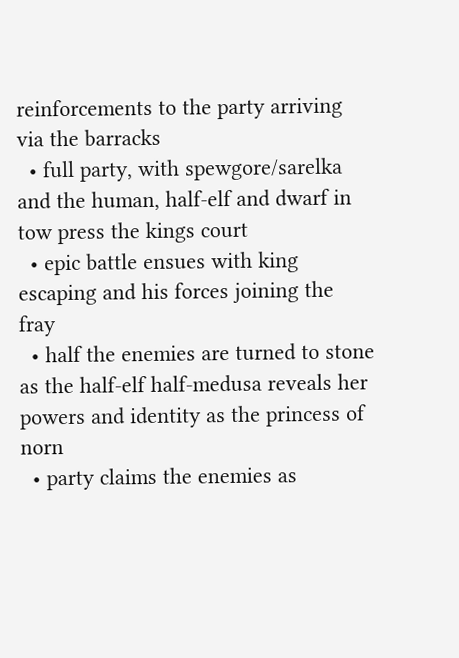reinforcements to the party arriving via the barracks
  • full party, with spewgore/sarelka and the human, half-elf and dwarf in tow press the kings court
  • epic battle ensues with king escaping and his forces joining the fray
  • half the enemies are turned to stone as the half-elf half-medusa reveals her powers and identity as the princess of norn
  • party claims the enemies as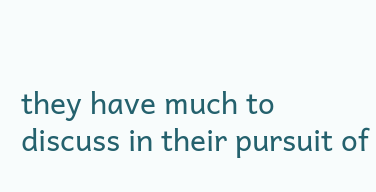they have much to discuss in their pursuit of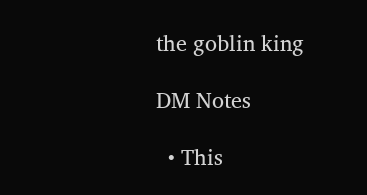the goblin king

DM Notes

  • This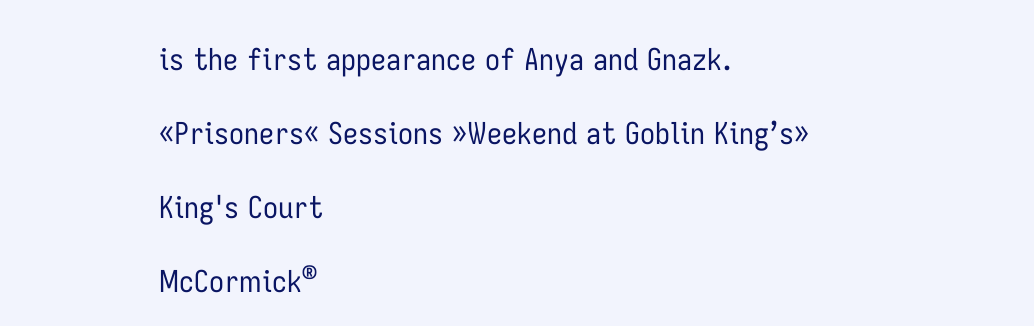is the first appearance of Anya and Gnazk.

«Prisoners« Sessions »Weekend at Goblin King’s»

King's Court

McCormick®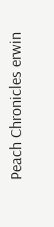Peach Chronicles erwin